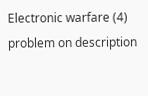Electronic warfare (4) problem on description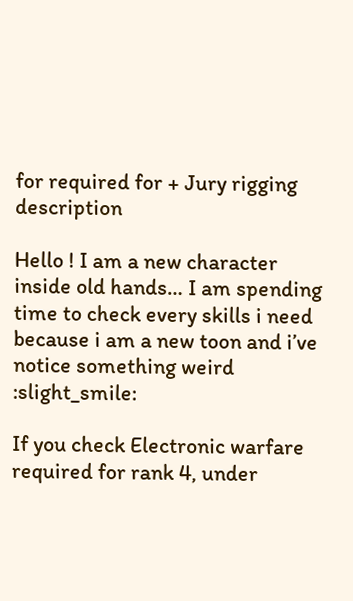for required for + Jury rigging description

Hello ! I am a new character inside old hands… I am spending time to check every skills i need because i am a new toon and i’ve notice something weird :slight_smile:

If you check Electronic warfare required for rank 4, under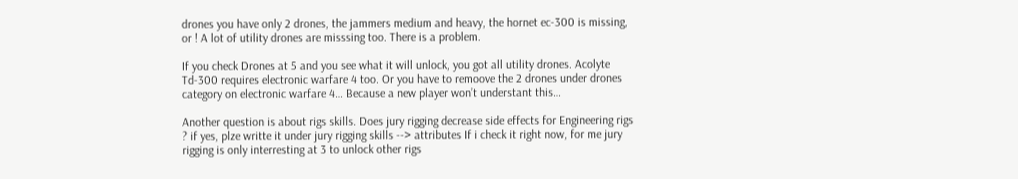drones you have only 2 drones, the jammers medium and heavy, the hornet ec-300 is missing, or ! A lot of utility drones are misssing too. There is a problem.

If you check Drones at 5 and you see what it will unlock, you got all utility drones. Acolyte Td-300 requires electronic warfare 4 too. Or you have to remoove the 2 drones under drones category on electronic warfare 4… Because a new player won’t understant this…

Another question is about rigs skills. Does jury rigging decrease side effects for Engineering rigs ? if yes, plze writte it under jury rigging skills --> attributes If i check it right now, for me jury rigging is only interresting at 3 to unlock other rigs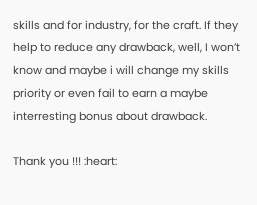skills and for industry, for the craft. If they help to reduce any drawback, well, I won’t know and maybe i will change my skills priority or even fail to earn a maybe interresting bonus about drawback.

Thank you !!! :heart: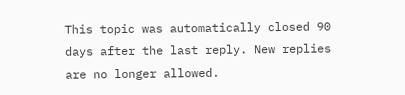This topic was automatically closed 90 days after the last reply. New replies are no longer allowed.